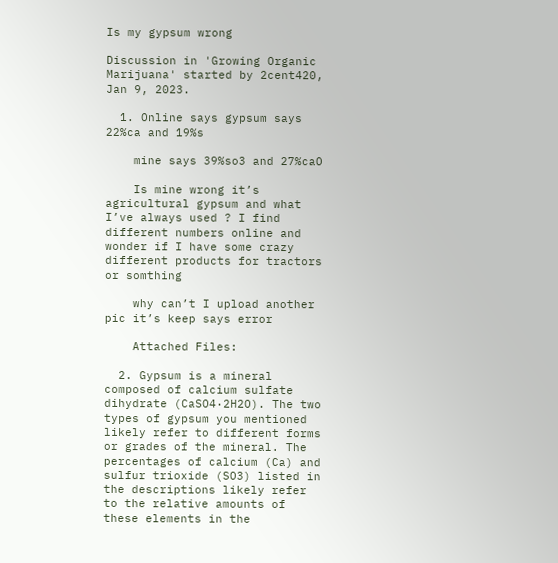Is my gypsum wrong

Discussion in 'Growing Organic Marijuana' started by 2cent420, Jan 9, 2023.

  1. Online says gypsum says 22%ca and 19%s

    mine says 39%so3 and 27%caO

    Is mine wrong it’s agricultural gypsum and what I’ve always used ? I find different numbers online and wonder if I have some crazy different products for tractors or somthing

    why can’t I upload another pic it’s keep says error

    Attached Files:

  2. Gypsum is a mineral composed of calcium sulfate dihydrate (CaSO4·2H2O). The two types of gypsum you mentioned likely refer to different forms or grades of the mineral. The percentages of calcium (Ca) and sulfur trioxide (SO3) listed in the descriptions likely refer to the relative amounts of these elements in the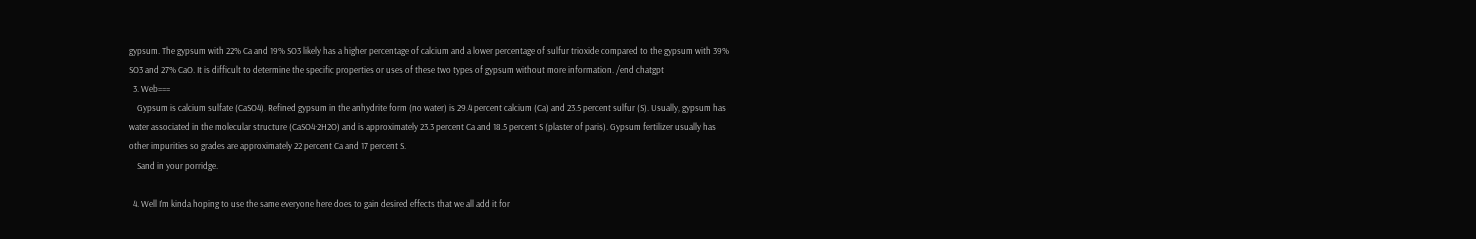gypsum. The gypsum with 22% Ca and 19% SO3 likely has a higher percentage of calcium and a lower percentage of sulfur trioxide compared to the gypsum with 39% SO3 and 27% CaO. It is difficult to determine the specific properties or uses of these two types of gypsum without more information. /end chatgpt
  3. Web===
    Gypsum is calcium sulfate (CaSO4). Refined gypsum in the anhydrite form (no water) is 29.4 percent calcium (Ca) and 23.5 percent sulfur (S). Usually, gypsum has water associated in the molecular structure (CaSO4·2H2O) and is approximately 23.3 percent Ca and 18.5 percent S (plaster of paris). Gypsum fertilizer usually has other impurities so grades are approximately 22 percent Ca and 17 percent S.
    Sand in your porridge.

  4. Well I’m kinda hoping to use the same everyone here does to gain desired effects that we all add it for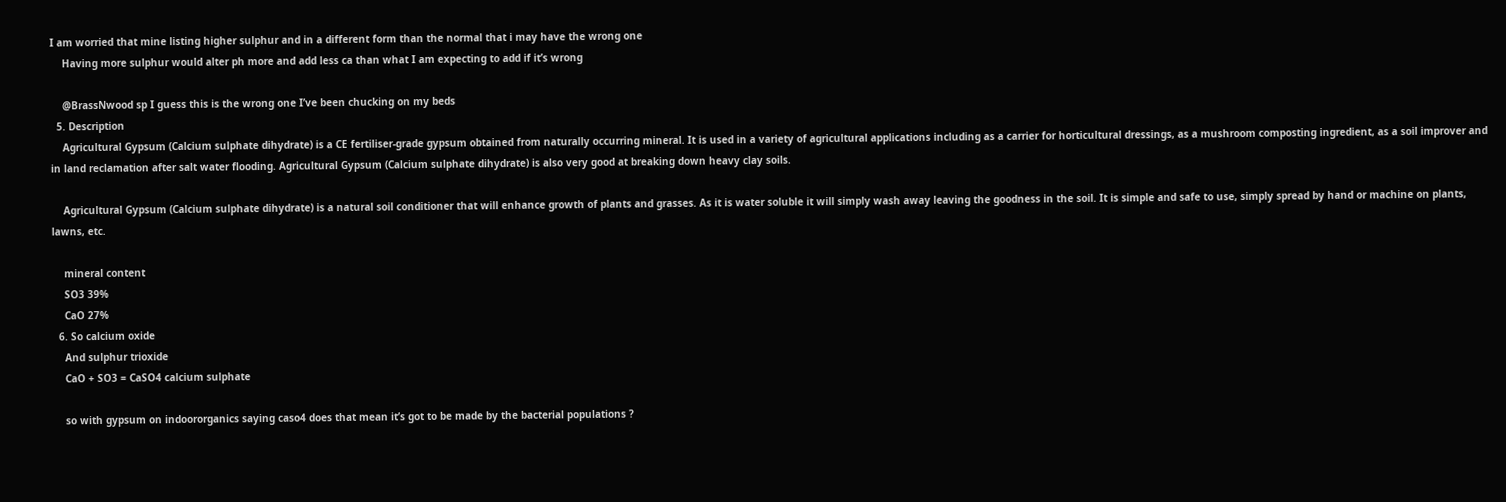I am worried that mine listing higher sulphur and in a different form than the normal that i may have the wrong one
    Having more sulphur would alter ph more and add less ca than what I am expecting to add if it’s wrong

    @BrassNwood sp I guess this is the wrong one I’ve been chucking on my beds
  5. Description
    Agricultural Gypsum (Calcium sulphate dihydrate) is a CE fertiliser-grade gypsum obtained from naturally occurring mineral. It is used in a variety of agricultural applications including as a carrier for horticultural dressings, as a mushroom composting ingredient, as a soil improver and in land reclamation after salt water flooding. Agricultural Gypsum (Calcium sulphate dihydrate) is also very good at breaking down heavy clay soils.

    Agricultural Gypsum (Calcium sulphate dihydrate) is a natural soil conditioner that will enhance growth of plants and grasses. As it is water soluble it will simply wash away leaving the goodness in the soil. It is simple and safe to use, simply spread by hand or machine on plants, lawns, etc.

    mineral content
    SO3 39%
    CaO 27%
  6. So calcium oxide
    And sulphur trioxide
    CaO + SO3 = CaSO4 calcium sulphate

    so with gypsum on indoororganics saying caso4 does that mean it’s got to be made by the bacterial populations ?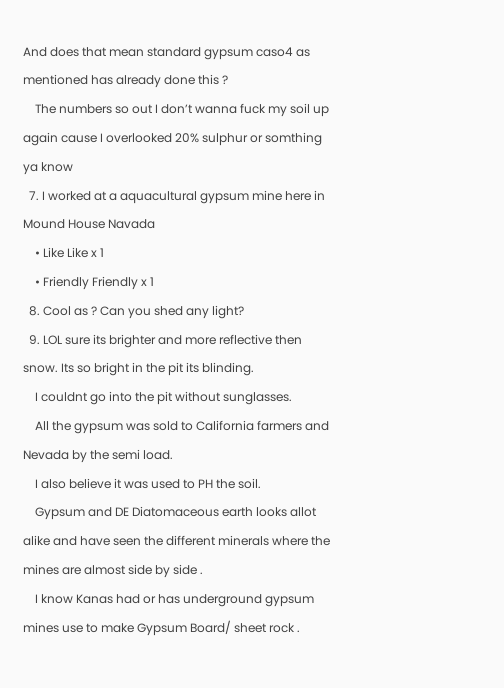And does that mean standard gypsum caso4 as mentioned has already done this ?
    The numbers so out I don’t wanna fuck my soil up again cause I overlooked 20% sulphur or somthing ya know
  7. I worked at a aquacultural gypsum mine here in Mound House Navada
    • Like Like x 1
    • Friendly Friendly x 1
  8. Cool as ? Can you shed any light?
  9. LOL sure its brighter and more reflective then snow. Its so bright in the pit its blinding.
    I couldnt go into the pit without sunglasses.
    All the gypsum was sold to California farmers and Nevada by the semi load.
    I also believe it was used to PH the soil.
    Gypsum and DE Diatomaceous earth looks allot alike and have seen the different minerals where the mines are almost side by side .
    I know Kanas had or has underground gypsum mines use to make Gypsum Board/ sheet rock .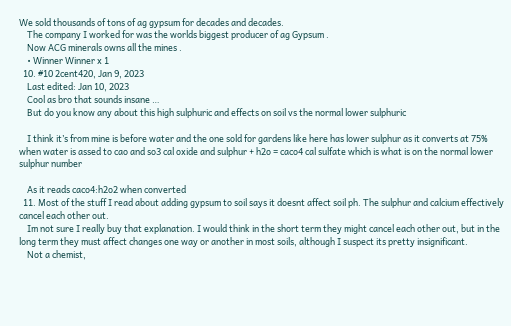We sold thousands of tons of ag gypsum for decades and decades.
    The company I worked for was the worlds biggest producer of ag Gypsum .
    Now ACG minerals owns all the mines .
    • Winner Winner x 1
  10. #10 2cent420, Jan 9, 2023
    Last edited: Jan 10, 2023
    Cool as bro that sounds insane …
    But do you know any about this high sulphuric and effects on soil vs the normal lower sulphuric

    I think it’s from mine is before water and the one sold for gardens like here has lower sulphur as it converts at 75% when water is assed to cao and so3 cal oxide and sulphur + h2o = caco4 cal sulfate which is what is on the normal lower sulphur number

    As it reads caco4:h2o2 when converted
  11. Most of the stuff I read about adding gypsum to soil says it doesnt affect soil ph. The sulphur and calcium effectively cancel each other out.
    Im not sure I really buy that explanation. I would think in the short term they might cancel each other out, but in the long term they must affect changes one way or another in most soils, although I suspect its pretty insignificant.
    Not a chemist,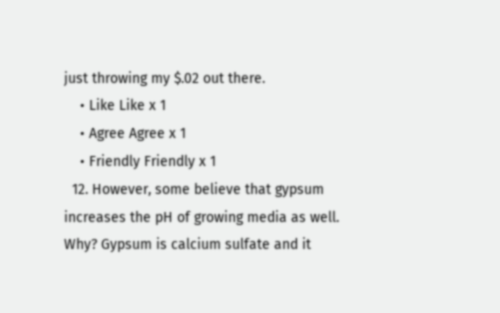just throwing my $.02 out there.
    • Like Like x 1
    • Agree Agree x 1
    • Friendly Friendly x 1
  12. However, some believe that gypsum increases the pH of growing media as well. Why? Gypsum is calcium sulfate and it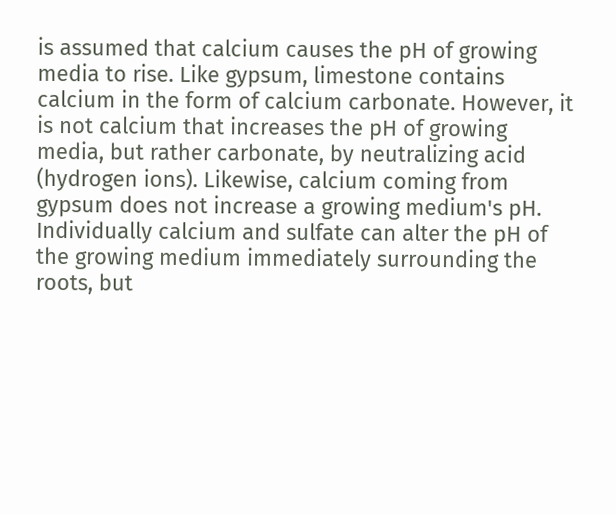is assumed that calcium causes the pH of growing media to rise. Like gypsum, limestone contains calcium in the form of calcium carbonate. However, it is not calcium that increases the pH of growing media, but rather carbonate, by neutralizing acid (hydrogen ions). Likewise, calcium coming from gypsum does not increase a growing medium's pH. Individually calcium and sulfate can alter the pH of the growing medium immediately surrounding the roots, but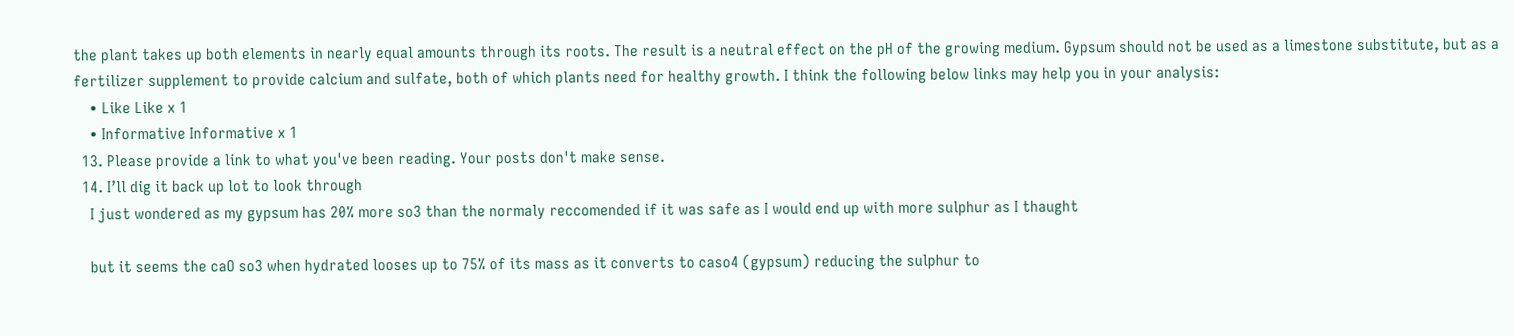the plant takes up both elements in nearly equal amounts through its roots. The result is a neutral effect on the pH of the growing medium. Gypsum should not be used as a limestone substitute, but as a fertilizer supplement to provide calcium and sulfate, both of which plants need for healthy growth. I think the following below links may help you in your analysis:
    • Like Like x 1
    • Informative Informative x 1
  13. Please provide a link to what you've been reading. Your posts don't make sense.
  14. I’ll dig it back up lot to look through
    I just wondered as my gypsum has 20% more so3 than the normaly reccomended if it was safe as I would end up with more sulphur as I thaught

    but it seems the caO so3 when hydrated looses up to 75% of its mass as it converts to caso4 (gypsum) reducing the sulphur to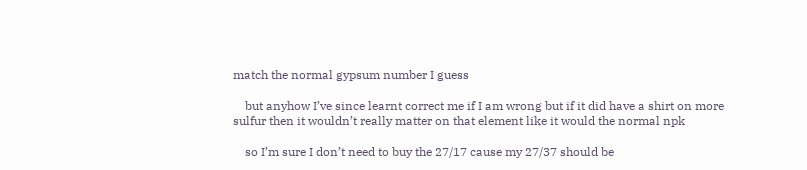match the normal gypsum number I guess

    but anyhow I’ve since learnt correct me if I am wrong but if it did have a shirt on more sulfur then it wouldn’t really matter on that element like it would the normal npk

    so I’m sure I don’t need to buy the 27/17 cause my 27/37 should be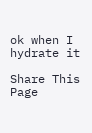ok when I hydrate it

Share This Page